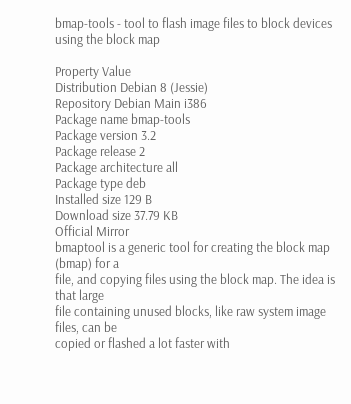bmap-tools - tool to flash image files to block devices using the block map

Property Value
Distribution Debian 8 (Jessie)
Repository Debian Main i386
Package name bmap-tools
Package version 3.2
Package release 2
Package architecture all
Package type deb
Installed size 129 B
Download size 37.79 KB
Official Mirror
bmaptool is a generic tool for creating the block map (bmap) for a
file, and copying files using the block map. The idea is that large
file containing unused blocks, like raw system image files, can be
copied or flashed a lot faster with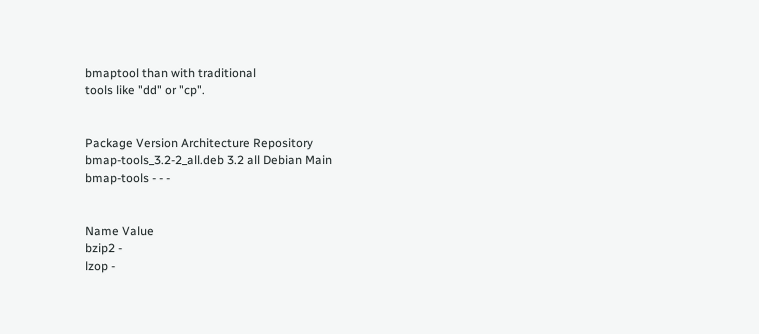bmaptool than with traditional
tools like "dd" or "cp".


Package Version Architecture Repository
bmap-tools_3.2-2_all.deb 3.2 all Debian Main
bmap-tools - - -


Name Value
bzip2 -
lzop -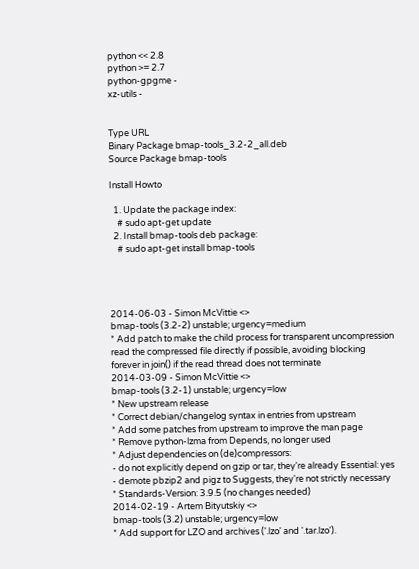python << 2.8
python >= 2.7
python-gpgme -
xz-utils -


Type URL
Binary Package bmap-tools_3.2-2_all.deb
Source Package bmap-tools

Install Howto

  1. Update the package index:
    # sudo apt-get update
  2. Install bmap-tools deb package:
    # sudo apt-get install bmap-tools




2014-06-03 - Simon McVittie <>
bmap-tools (3.2-2) unstable; urgency=medium
* Add patch to make the child process for transparent uncompression
read the compressed file directly if possible, avoiding blocking
forever in join() if the read thread does not terminate
2014-03-09 - Simon McVittie <>
bmap-tools (3.2-1) unstable; urgency=low
* New upstream release
* Correct debian/changelog syntax in entries from upstream
* Add some patches from upstream to improve the man page
* Remove python-lzma from Depends, no longer used
* Adjust dependencies on (de)compressors:
- do not explicitly depend on gzip or tar, they're already Essential: yes
- demote pbzip2 and pigz to Suggests, they're not strictly necessary
* Standards-Version: 3.9.5 (no changes needed)
2014-02-19 - Artem Bityutskiy <>
bmap-tools (3.2) unstable; urgency=low
* Add support for LZO and archives ('.lzo' and '.tar.lzo').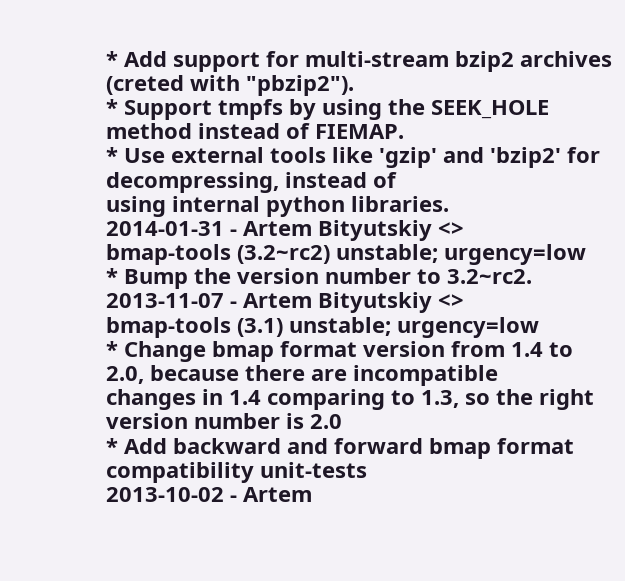* Add support for multi-stream bzip2 archives (creted with "pbzip2").
* Support tmpfs by using the SEEK_HOLE method instead of FIEMAP.
* Use external tools like 'gzip' and 'bzip2' for decompressing, instead of
using internal python libraries.
2014-01-31 - Artem Bityutskiy <>
bmap-tools (3.2~rc2) unstable; urgency=low
* Bump the version number to 3.2~rc2.
2013-11-07 - Artem Bityutskiy <>
bmap-tools (3.1) unstable; urgency=low
* Change bmap format version from 1.4 to 2.0, because there are incompatible
changes in 1.4 comparing to 1.3, so the right version number is 2.0
* Add backward and forward bmap format compatibility unit-tests
2013-10-02 - Artem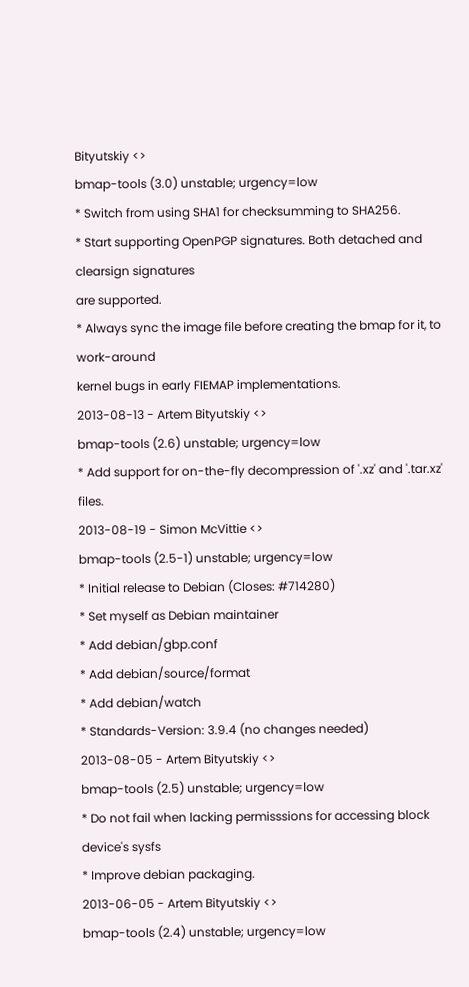Bityutskiy <>
bmap-tools (3.0) unstable; urgency=low
* Switch from using SHA1 for checksumming to SHA256.
* Start supporting OpenPGP signatures. Both detached and clearsign signatures
are supported.
* Always sync the image file before creating the bmap for it, to work-around
kernel bugs in early FIEMAP implementations.
2013-08-13 - Artem Bityutskiy <>
bmap-tools (2.6) unstable; urgency=low
* Add support for on-the-fly decompression of '.xz' and '.tar.xz' files.
2013-08-19 - Simon McVittie <>
bmap-tools (2.5-1) unstable; urgency=low
* Initial release to Debian (Closes: #714280)
* Set myself as Debian maintainer
* Add debian/gbp.conf
* Add debian/source/format
* Add debian/watch
* Standards-Version: 3.9.4 (no changes needed)
2013-08-05 - Artem Bityutskiy <>
bmap-tools (2.5) unstable; urgency=low
* Do not fail when lacking permisssions for accessing block device's sysfs
* Improve debian packaging.
2013-06-05 - Artem Bityutskiy <>
bmap-tools (2.4) unstable; urgency=low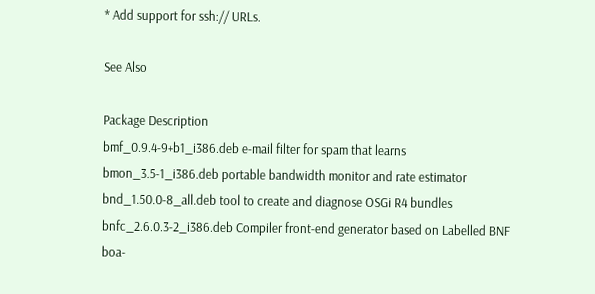* Add support for ssh:// URLs.

See Also

Package Description
bmf_0.9.4-9+b1_i386.deb e-mail filter for spam that learns
bmon_3.5-1_i386.deb portable bandwidth monitor and rate estimator
bnd_1.50.0-8_all.deb tool to create and diagnose OSGi R4 bundles
bnfc_2.6.0.3-2_i386.deb Compiler front-end generator based on Labelled BNF
boa-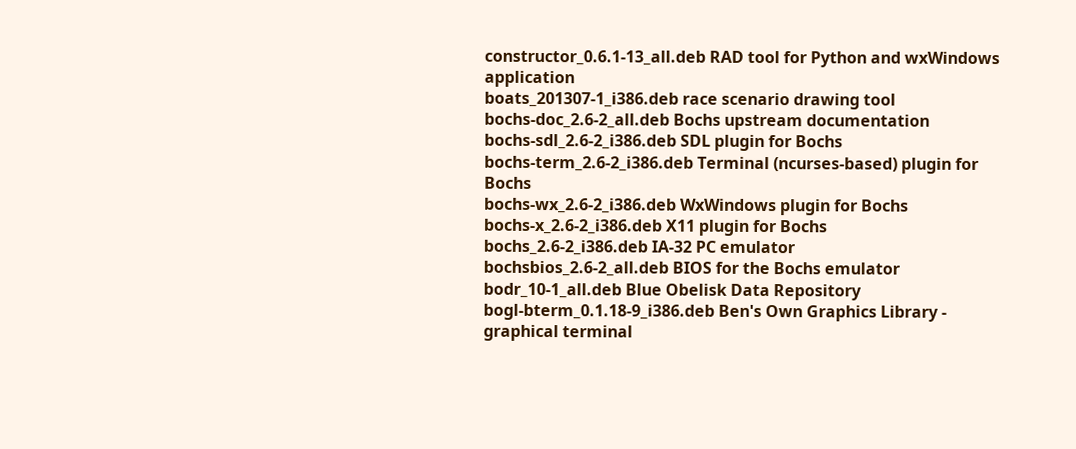constructor_0.6.1-13_all.deb RAD tool for Python and wxWindows application
boats_201307-1_i386.deb race scenario drawing tool
bochs-doc_2.6-2_all.deb Bochs upstream documentation
bochs-sdl_2.6-2_i386.deb SDL plugin for Bochs
bochs-term_2.6-2_i386.deb Terminal (ncurses-based) plugin for Bochs
bochs-wx_2.6-2_i386.deb WxWindows plugin for Bochs
bochs-x_2.6-2_i386.deb X11 plugin for Bochs
bochs_2.6-2_i386.deb IA-32 PC emulator
bochsbios_2.6-2_all.deb BIOS for the Bochs emulator
bodr_10-1_all.deb Blue Obelisk Data Repository
bogl-bterm_0.1.18-9_i386.deb Ben's Own Graphics Library - graphical terminal